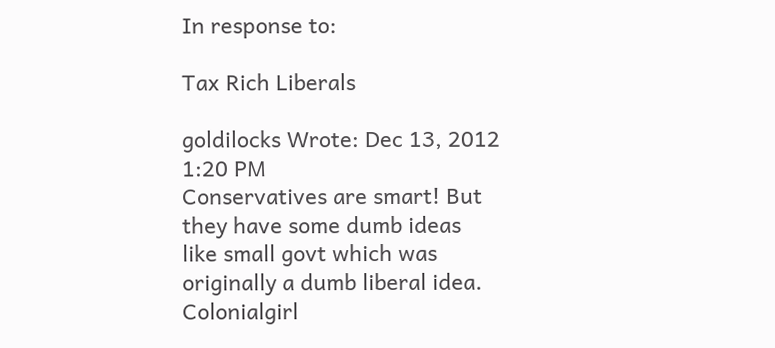In response to:

Tax Rich Liberals

goldilocks Wrote: Dec 13, 2012 1:20 PM
Conservatives are smart! But they have some dumb ideas like small govt which was originally a dumb liberal idea.
Colonialgirl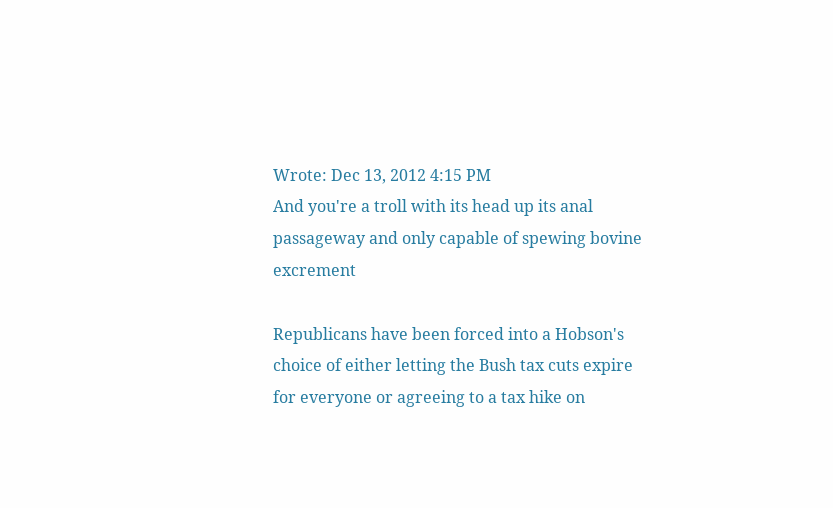Wrote: Dec 13, 2012 4:15 PM
And you're a troll with its head up its anal passageway and only capable of spewing bovine excrement

Republicans have been forced into a Hobson's choice of either letting the Bush tax cuts expire for everyone or agreeing to a tax hike on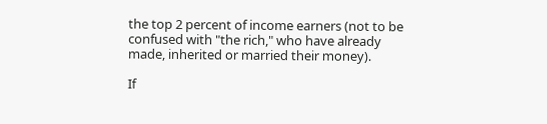the top 2 percent of income earners (not to be confused with "the rich," who have already made, inherited or married their money).

If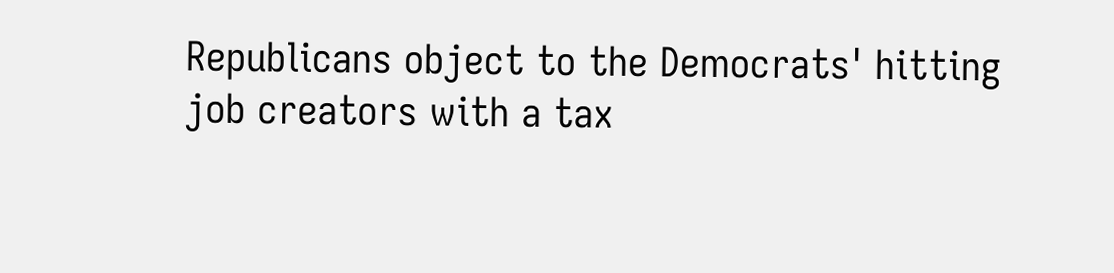Republicans object to the Democrats' hitting job creators with a tax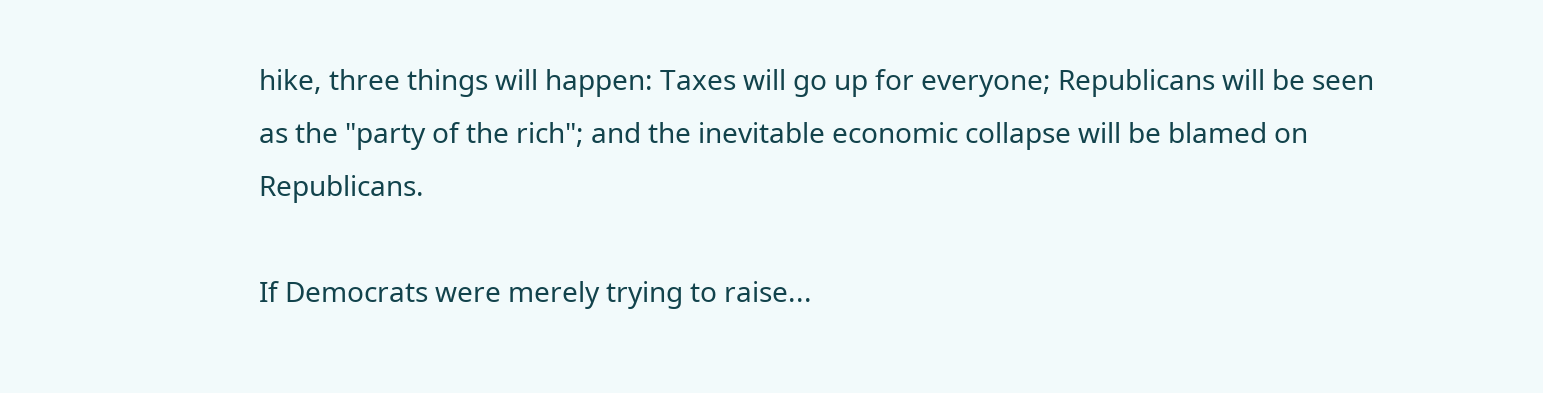hike, three things will happen: Taxes will go up for everyone; Republicans will be seen as the "party of the rich"; and the inevitable economic collapse will be blamed on Republicans.

If Democrats were merely trying to raise...